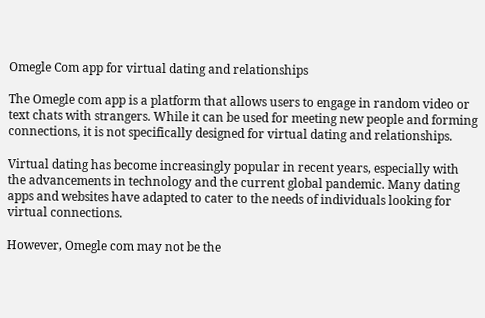Omegle Com app for virtual dating and relationships

The Omegle com app is a platform that allows users to engage in random video or text chats with strangers. While it can be used for meeting new people and forming connections, it is not specifically designed for virtual dating and relationships.

Virtual dating has become increasingly popular in recent years, especially with the advancements in technology and the current global pandemic. Many dating apps and websites have adapted to cater to the needs of individuals looking for virtual connections.

However, Omegle com may not be the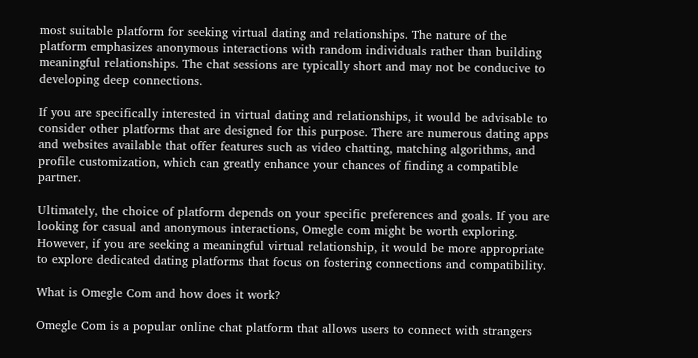most suitable platform for seeking virtual dating and relationships. The nature of the platform emphasizes anonymous interactions with random individuals rather than building meaningful relationships. The chat sessions are typically short and may not be conducive to developing deep connections.

If you are specifically interested in virtual dating and relationships, it would be advisable to consider other platforms that are designed for this purpose. There are numerous dating apps and websites available that offer features such as video chatting, matching algorithms, and profile customization, which can greatly enhance your chances of finding a compatible partner.

Ultimately, the choice of platform depends on your specific preferences and goals. If you are looking for casual and anonymous interactions, Omegle com might be worth exploring. However, if you are seeking a meaningful virtual relationship, it would be more appropriate to explore dedicated dating platforms that focus on fostering connections and compatibility.

What is Omegle Com and how does it work?

Omegle Com is a popular online chat platform that allows users to connect with strangers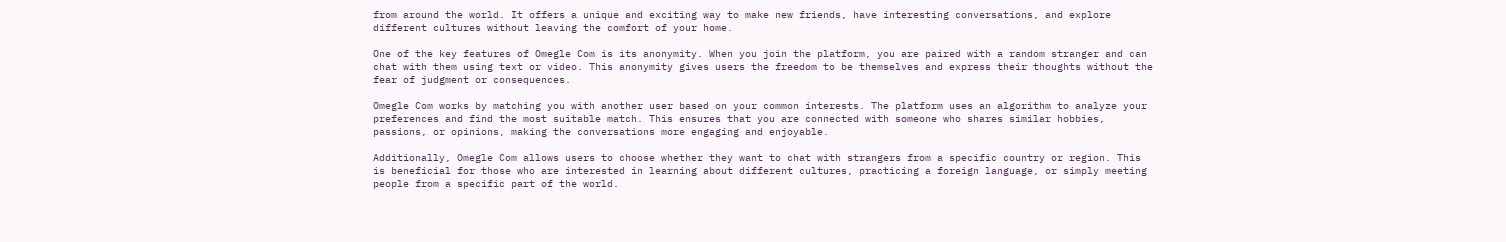from around the world. It offers a unique and exciting way to make new friends, have interesting conversations, and explore different cultures without leaving the comfort of your home.

One of the key features of Omegle Com is its anonymity. When you join the platform, you are paired with a random stranger and can chat with them using text or video. This anonymity gives users the freedom to be themselves and express their thoughts without the fear of judgment or consequences.

Omegle Com works by matching you with another user based on your common interests. The platform uses an algorithm to analyze your preferences and find the most suitable match. This ensures that you are connected with someone who shares similar hobbies, passions, or opinions, making the conversations more engaging and enjoyable.

Additionally, Omegle Com allows users to choose whether they want to chat with strangers from a specific country or region. This is beneficial for those who are interested in learning about different cultures, practicing a foreign language, or simply meeting people from a specific part of the world.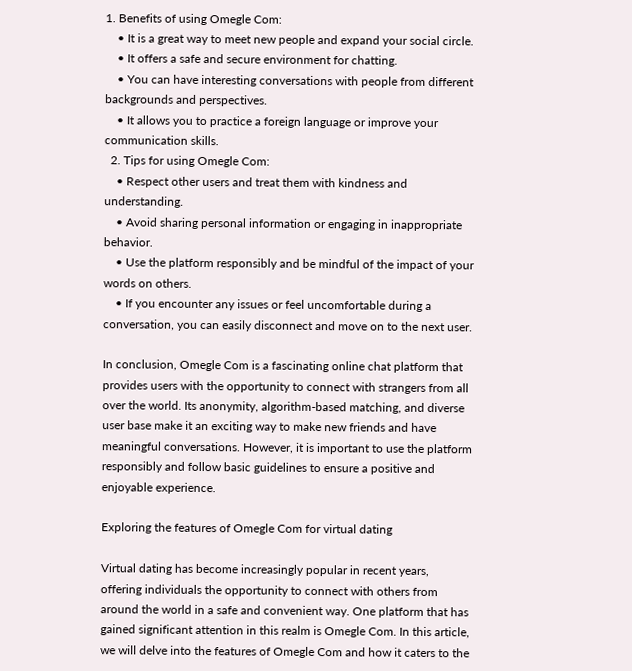1. Benefits of using Omegle Com:
    • It is a great way to meet new people and expand your social circle.
    • It offers a safe and secure environment for chatting.
    • You can have interesting conversations with people from different backgrounds and perspectives.
    • It allows you to practice a foreign language or improve your communication skills.
  2. Tips for using Omegle Com:
    • Respect other users and treat them with kindness and understanding.
    • Avoid sharing personal information or engaging in inappropriate behavior.
    • Use the platform responsibly and be mindful of the impact of your words on others.
    • If you encounter any issues or feel uncomfortable during a conversation, you can easily disconnect and move on to the next user.

In conclusion, Omegle Com is a fascinating online chat platform that provides users with the opportunity to connect with strangers from all over the world. Its anonymity, algorithm-based matching, and diverse user base make it an exciting way to make new friends and have meaningful conversations. However, it is important to use the platform responsibly and follow basic guidelines to ensure a positive and enjoyable experience.

Exploring the features of Omegle Com for virtual dating

Virtual dating has become increasingly popular in recent years, offering individuals the opportunity to connect with others from around the world in a safe and convenient way. One platform that has gained significant attention in this realm is Omegle Com. In this article, we will delve into the features of Omegle Com and how it caters to the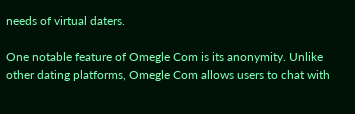needs of virtual daters.

One notable feature of Omegle Com is its anonymity. Unlike other dating platforms, Omegle Com allows users to chat with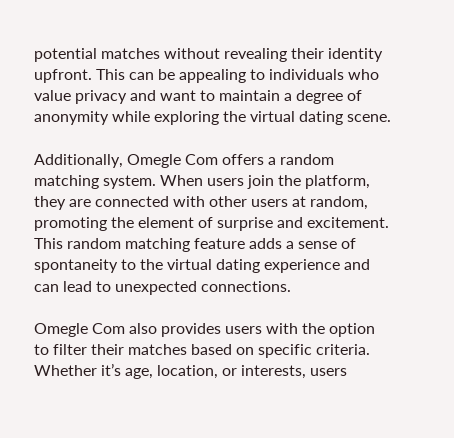potential matches without revealing their identity upfront. This can be appealing to individuals who value privacy and want to maintain a degree of anonymity while exploring the virtual dating scene.

Additionally, Omegle Com offers a random matching system. When users join the platform, they are connected with other users at random, promoting the element of surprise and excitement. This random matching feature adds a sense of spontaneity to the virtual dating experience and can lead to unexpected connections.

Omegle Com also provides users with the option to filter their matches based on specific criteria. Whether it’s age, location, or interests, users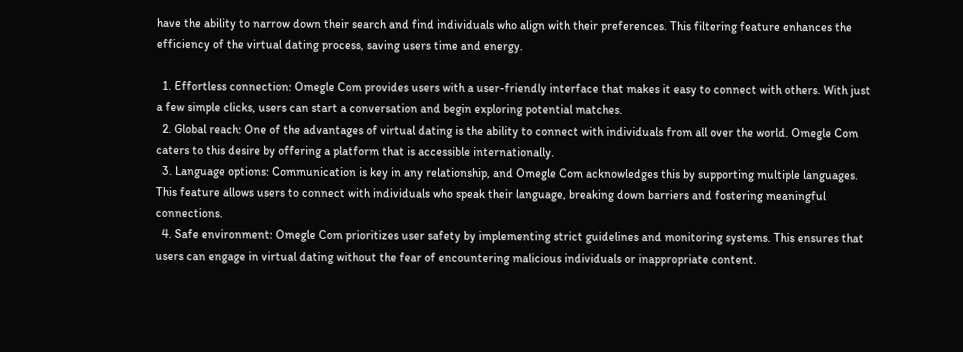have the ability to narrow down their search and find individuals who align with their preferences. This filtering feature enhances the efficiency of the virtual dating process, saving users time and energy.

  1. Effortless connection: Omegle Com provides users with a user-friendly interface that makes it easy to connect with others. With just a few simple clicks, users can start a conversation and begin exploring potential matches.
  2. Global reach: One of the advantages of virtual dating is the ability to connect with individuals from all over the world. Omegle Com caters to this desire by offering a platform that is accessible internationally.
  3. Language options: Communication is key in any relationship, and Omegle Com acknowledges this by supporting multiple languages. This feature allows users to connect with individuals who speak their language, breaking down barriers and fostering meaningful connections.
  4. Safe environment: Omegle Com prioritizes user safety by implementing strict guidelines and monitoring systems. This ensures that users can engage in virtual dating without the fear of encountering malicious individuals or inappropriate content.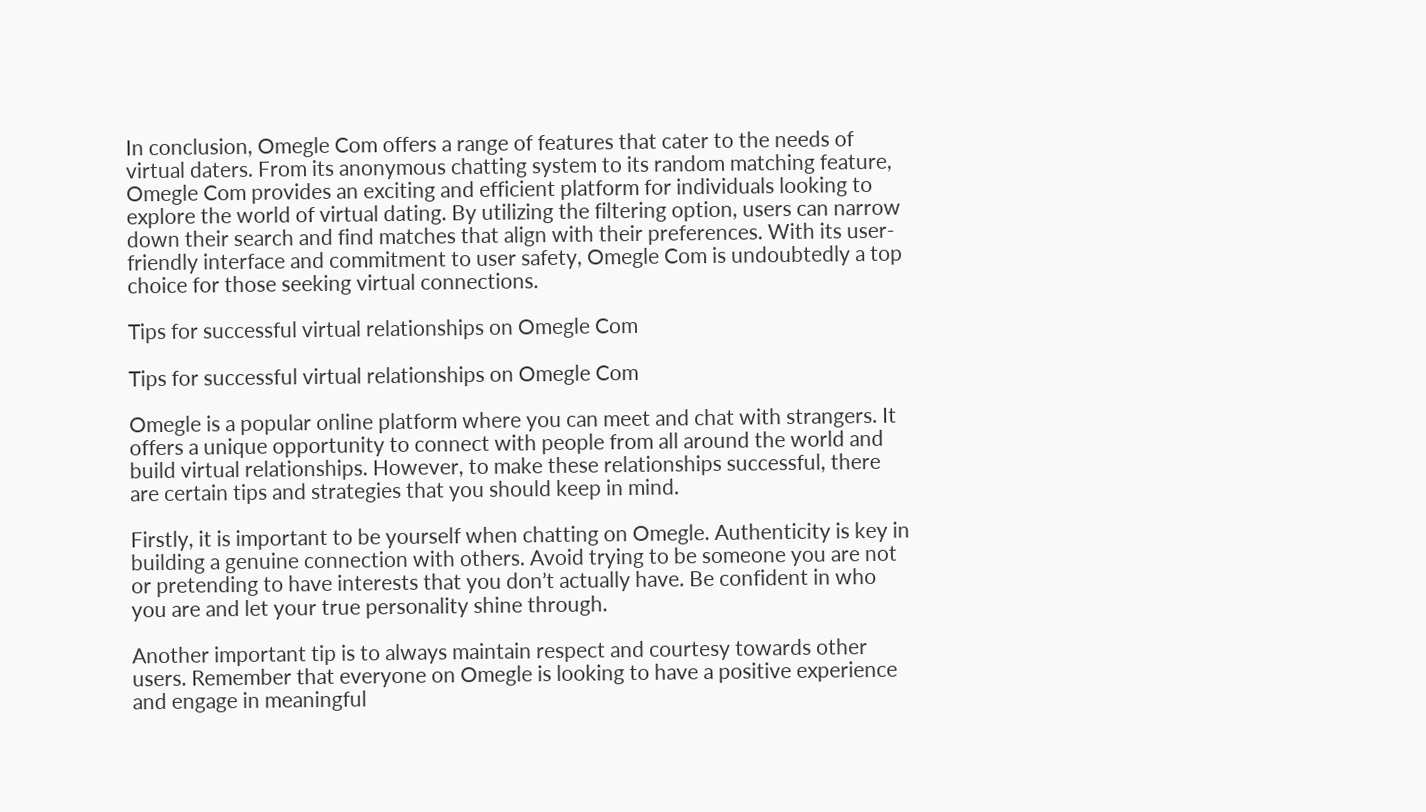In conclusion, Omegle Com offers a range of features that cater to the needs of virtual daters. From its anonymous chatting system to its random matching feature, Omegle Com provides an exciting and efficient platform for individuals looking to explore the world of virtual dating. By utilizing the filtering option, users can narrow down their search and find matches that align with their preferences. With its user-friendly interface and commitment to user safety, Omegle Com is undoubtedly a top choice for those seeking virtual connections.

Tips for successful virtual relationships on Omegle Com

Tips for successful virtual relationships on Omegle Com

Omegle is a popular online platform where you can meet and chat with strangers. It offers a unique opportunity to connect with people from all around the world and build virtual relationships. However, to make these relationships successful, there are certain tips and strategies that you should keep in mind.

Firstly, it is important to be yourself when chatting on Omegle. Authenticity is key in building a genuine connection with others. Avoid trying to be someone you are not or pretending to have interests that you don’t actually have. Be confident in who you are and let your true personality shine through.

Another important tip is to always maintain respect and courtesy towards other users. Remember that everyone on Omegle is looking to have a positive experience and engage in meaningful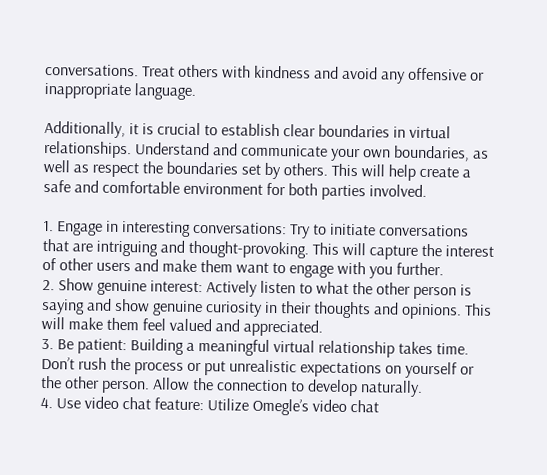conversations. Treat others with kindness and avoid any offensive or inappropriate language.

Additionally, it is crucial to establish clear boundaries in virtual relationships. Understand and communicate your own boundaries, as well as respect the boundaries set by others. This will help create a safe and comfortable environment for both parties involved.

1. Engage in interesting conversations: Try to initiate conversations that are intriguing and thought-provoking. This will capture the interest of other users and make them want to engage with you further.
2. Show genuine interest: Actively listen to what the other person is saying and show genuine curiosity in their thoughts and opinions. This will make them feel valued and appreciated.
3. Be patient: Building a meaningful virtual relationship takes time. Don’t rush the process or put unrealistic expectations on yourself or the other person. Allow the connection to develop naturally.
4. Use video chat feature: Utilize Omegle’s video chat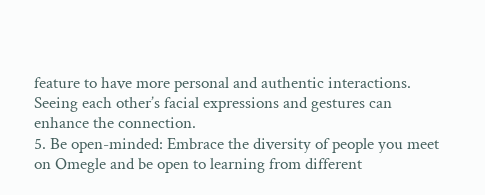feature to have more personal and authentic interactions. Seeing each other’s facial expressions and gestures can enhance the connection.
5. Be open-minded: Embrace the diversity of people you meet on Omegle and be open to learning from different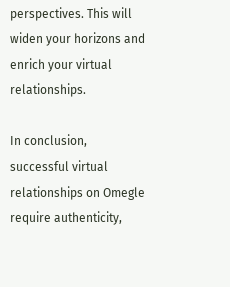perspectives. This will widen your horizons and enrich your virtual relationships.

In conclusion, successful virtual relationships on Omegle require authenticity,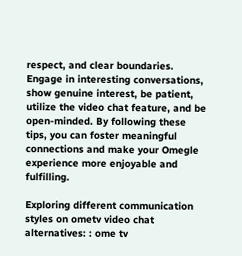respect, and clear boundaries. Engage in interesting conversations, show genuine interest, be patient, utilize the video chat feature, and be open-minded. By following these tips, you can foster meaningful connections and make your Omegle experience more enjoyable and fulfilling.

Exploring different communication styles on ometv video chat alternatives: : ome tv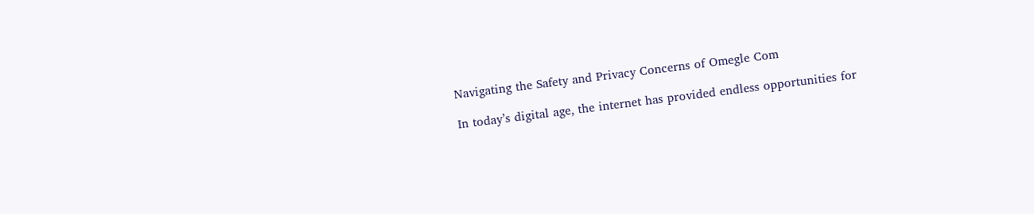Navigating the Safety and Privacy Concerns of Omegle Com

In today’s digital age, the internet has provided endless opportunities for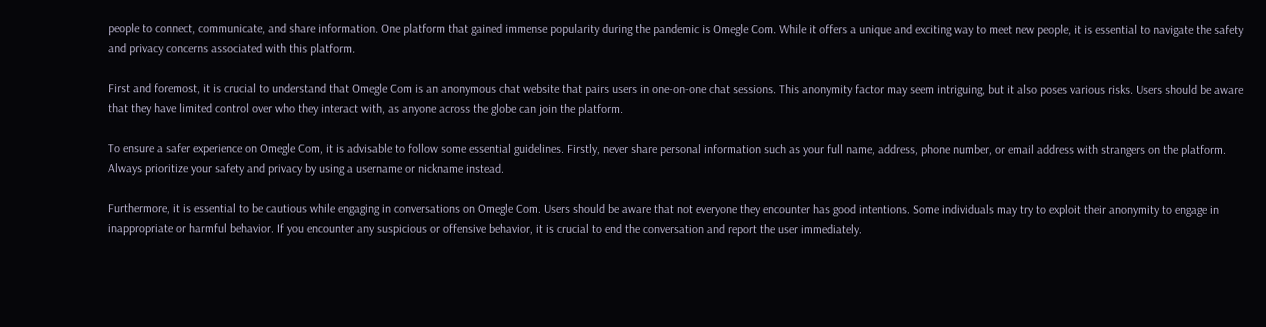people to connect, communicate, and share information. One platform that gained immense popularity during the pandemic is Omegle Com. While it offers a unique and exciting way to meet new people, it is essential to navigate the safety and privacy concerns associated with this platform.

First and foremost, it is crucial to understand that Omegle Com is an anonymous chat website that pairs users in one-on-one chat sessions. This anonymity factor may seem intriguing, but it also poses various risks. Users should be aware that they have limited control over who they interact with, as anyone across the globe can join the platform.

To ensure a safer experience on Omegle Com, it is advisable to follow some essential guidelines. Firstly, never share personal information such as your full name, address, phone number, or email address with strangers on the platform. Always prioritize your safety and privacy by using a username or nickname instead.

Furthermore, it is essential to be cautious while engaging in conversations on Omegle Com. Users should be aware that not everyone they encounter has good intentions. Some individuals may try to exploit their anonymity to engage in inappropriate or harmful behavior. If you encounter any suspicious or offensive behavior, it is crucial to end the conversation and report the user immediately.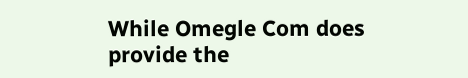While Omegle Com does provide the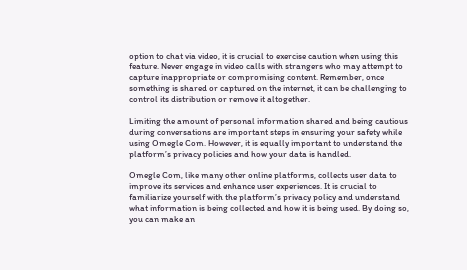option to chat via video, it is crucial to exercise caution when using this feature. Never engage in video calls with strangers who may attempt to capture inappropriate or compromising content. Remember, once something is shared or captured on the internet, it can be challenging to control its distribution or remove it altogether.

Limiting the amount of personal information shared and being cautious during conversations are important steps in ensuring your safety while using Omegle Com. However, it is equally important to understand the platform’s privacy policies and how your data is handled.

Omegle Com, like many other online platforms, collects user data to improve its services and enhance user experiences. It is crucial to familiarize yourself with the platform’s privacy policy and understand what information is being collected and how it is being used. By doing so, you can make an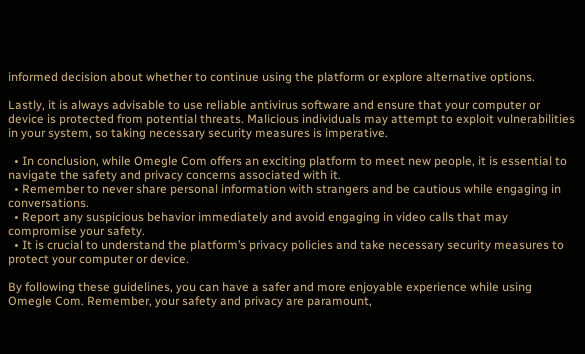informed decision about whether to continue using the platform or explore alternative options.

Lastly, it is always advisable to use reliable antivirus software and ensure that your computer or device is protected from potential threats. Malicious individuals may attempt to exploit vulnerabilities in your system, so taking necessary security measures is imperative.

  • In conclusion, while Omegle Com offers an exciting platform to meet new people, it is essential to navigate the safety and privacy concerns associated with it.
  • Remember to never share personal information with strangers and be cautious while engaging in conversations.
  • Report any suspicious behavior immediately and avoid engaging in video calls that may compromise your safety.
  • It is crucial to understand the platform’s privacy policies and take necessary security measures to protect your computer or device.

By following these guidelines, you can have a safer and more enjoyable experience while using Omegle Com. Remember, your safety and privacy are paramount,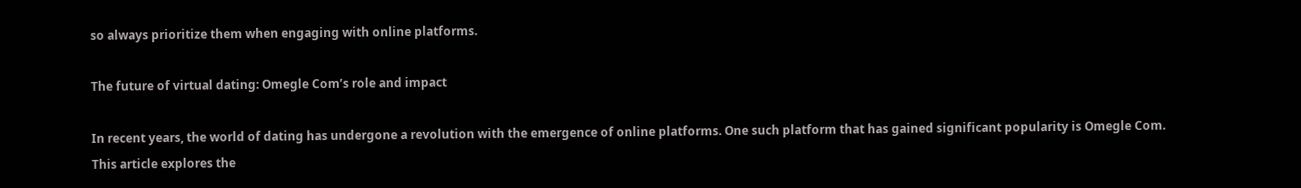so always prioritize them when engaging with online platforms.

The future of virtual dating: Omegle Com’s role and impact

In recent years, the world of dating has undergone a revolution with the emergence of online platforms. One such platform that has gained significant popularity is Omegle Com. This article explores the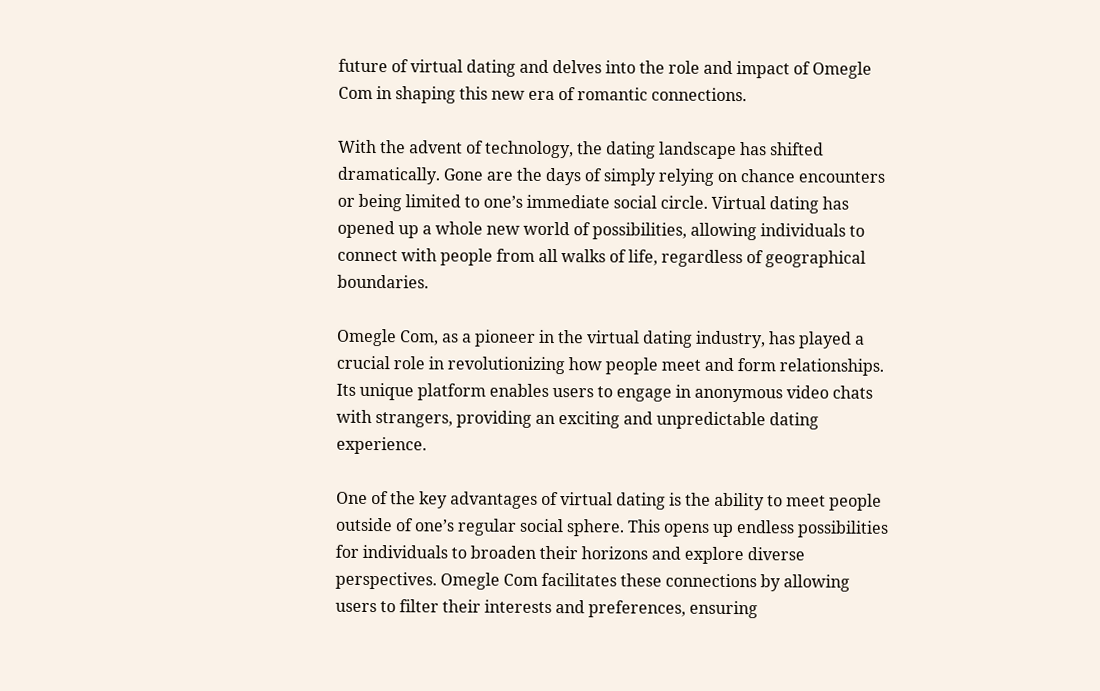future of virtual dating and delves into the role and impact of Omegle Com in shaping this new era of romantic connections.

With the advent of technology, the dating landscape has shifted dramatically. Gone are the days of simply relying on chance encounters or being limited to one’s immediate social circle. Virtual dating has opened up a whole new world of possibilities, allowing individuals to connect with people from all walks of life, regardless of geographical boundaries.

Omegle Com, as a pioneer in the virtual dating industry, has played a crucial role in revolutionizing how people meet and form relationships. Its unique platform enables users to engage in anonymous video chats with strangers, providing an exciting and unpredictable dating experience.

One of the key advantages of virtual dating is the ability to meet people outside of one’s regular social sphere. This opens up endless possibilities for individuals to broaden their horizons and explore diverse perspectives. Omegle Com facilitates these connections by allowing users to filter their interests and preferences, ensuring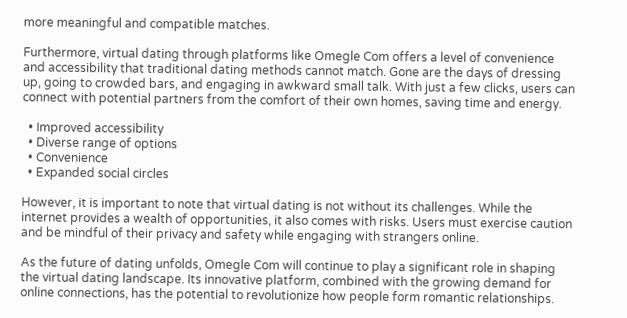more meaningful and compatible matches.

Furthermore, virtual dating through platforms like Omegle Com offers a level of convenience and accessibility that traditional dating methods cannot match. Gone are the days of dressing up, going to crowded bars, and engaging in awkward small talk. With just a few clicks, users can connect with potential partners from the comfort of their own homes, saving time and energy.

  • Improved accessibility
  • Diverse range of options
  • Convenience
  • Expanded social circles

However, it is important to note that virtual dating is not without its challenges. While the internet provides a wealth of opportunities, it also comes with risks. Users must exercise caution and be mindful of their privacy and safety while engaging with strangers online.

As the future of dating unfolds, Omegle Com will continue to play a significant role in shaping the virtual dating landscape. Its innovative platform, combined with the growing demand for online connections, has the potential to revolutionize how people form romantic relationships.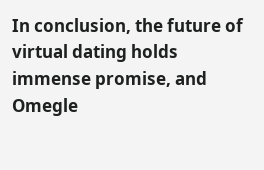In conclusion, the future of virtual dating holds immense promise, and Omegle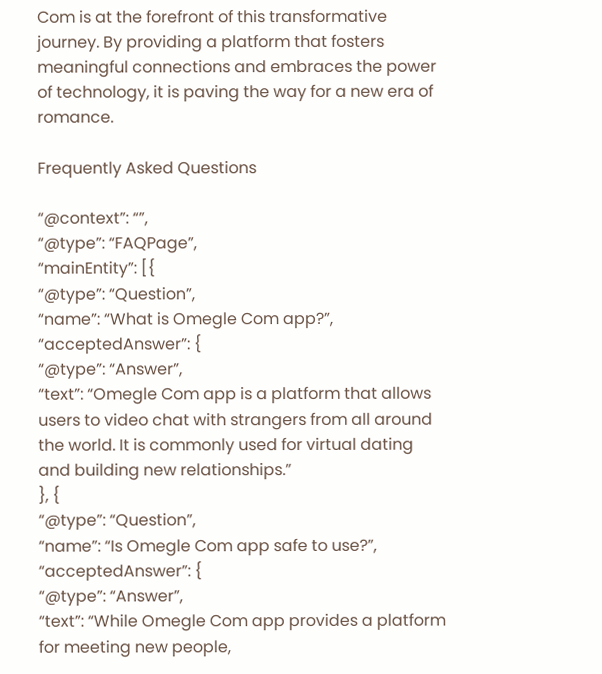Com is at the forefront of this transformative journey. By providing a platform that fosters meaningful connections and embraces the power of technology, it is paving the way for a new era of romance.

Frequently Asked Questions

“@context”: “”,
“@type”: “FAQPage”,
“mainEntity”: [{
“@type”: “Question”,
“name”: “What is Omegle Com app?”,
“acceptedAnswer”: {
“@type”: “Answer”,
“text”: “Omegle Com app is a platform that allows users to video chat with strangers from all around the world. It is commonly used for virtual dating and building new relationships.”
}, {
“@type”: “Question”,
“name”: “Is Omegle Com app safe to use?”,
“acceptedAnswer”: {
“@type”: “Answer”,
“text”: “While Omegle Com app provides a platform for meeting new people,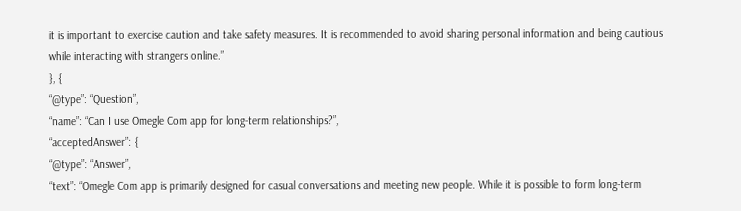it is important to exercise caution and take safety measures. It is recommended to avoid sharing personal information and being cautious while interacting with strangers online.”
}, {
“@type”: “Question”,
“name”: “Can I use Omegle Com app for long-term relationships?”,
“acceptedAnswer”: {
“@type”: “Answer”,
“text”: “Omegle Com app is primarily designed for casual conversations and meeting new people. While it is possible to form long-term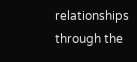relationships through the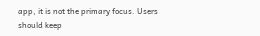app, it is not the primary focus. Users should keep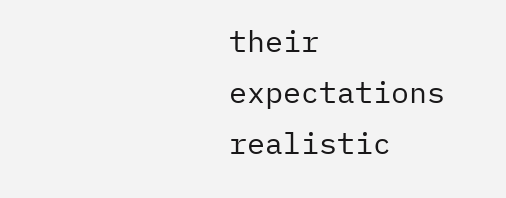their expectations realistic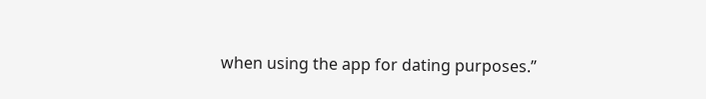when using the app for dating purposes.”